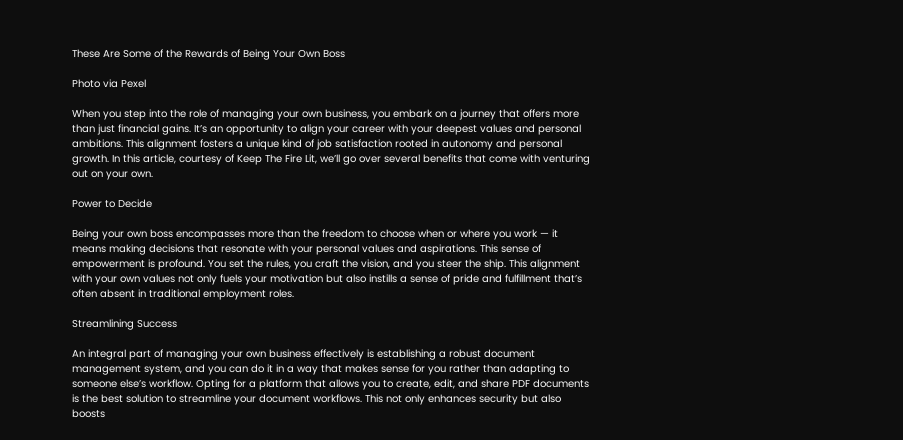These Are Some of the Rewards of Being Your Own Boss

Photo via Pexel

When you step into the role of managing your own business, you embark on a journey that offers more than just financial gains. It’s an opportunity to align your career with your deepest values and personal ambitions. This alignment fosters a unique kind of job satisfaction rooted in autonomy and personal growth. In this article, courtesy of Keep The Fire Lit, we’ll go over several benefits that come with venturing out on your own.

Power to Decide

Being your own boss encompasses more than the freedom to choose when or where you work — it means making decisions that resonate with your personal values and aspirations. This sense of empowerment is profound. You set the rules, you craft the vision, and you steer the ship. This alignment with your own values not only fuels your motivation but also instills a sense of pride and fulfillment that’s often absent in traditional employment roles.

Streamlining Success

An integral part of managing your own business effectively is establishing a robust document management system, and you can do it in a way that makes sense for you rather than adapting to someone else’s workflow. Opting for a platform that allows you to create, edit, and share PDF documents is the best solution to streamline your document workflows. This not only enhances security but also boosts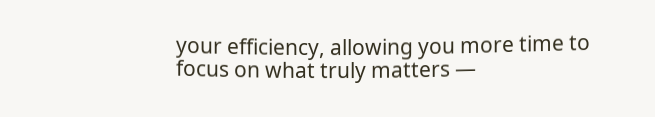your efficiency, allowing you more time to focus on what truly matters —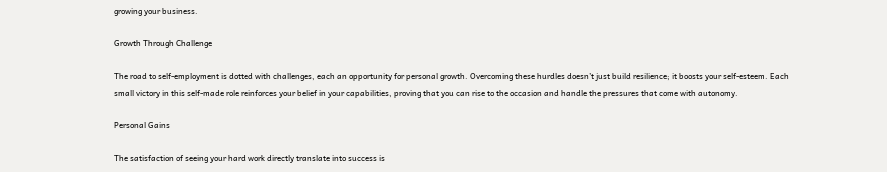growing your business.

Growth Through Challenge

The road to self-employment is dotted with challenges, each an opportunity for personal growth. Overcoming these hurdles doesn’t just build resilience; it boosts your self-esteem. Each small victory in this self-made role reinforces your belief in your capabilities, proving that you can rise to the occasion and handle the pressures that come with autonomy.

Personal Gains

The satisfaction of seeing your hard work directly translate into success is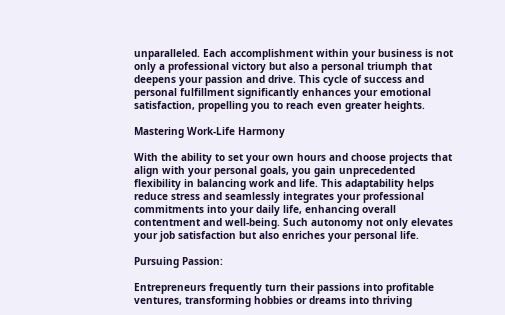unparalleled. Each accomplishment within your business is not only a professional victory but also a personal triumph that deepens your passion and drive. This cycle of success and personal fulfillment significantly enhances your emotional satisfaction, propelling you to reach even greater heights.

Mastering Work-Life Harmony

With the ability to set your own hours and choose projects that align with your personal goals, you gain unprecedented flexibility in balancing work and life. This adaptability helps reduce stress and seamlessly integrates your professional commitments into your daily life, enhancing overall contentment and well-being. Such autonomy not only elevates your job satisfaction but also enriches your personal life.

Pursuing Passion:

Entrepreneurs frequently turn their passions into profitable ventures, transforming hobbies or dreams into thriving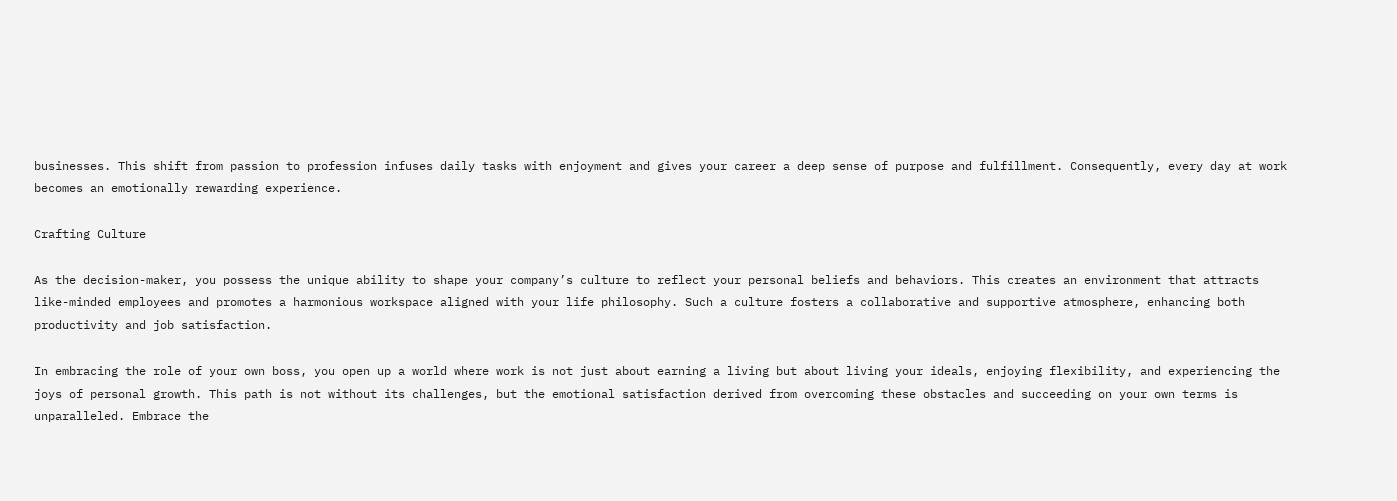businesses. This shift from passion to profession infuses daily tasks with enjoyment and gives your career a deep sense of purpose and fulfillment. Consequently, every day at work becomes an emotionally rewarding experience.

Crafting Culture

As the decision-maker, you possess the unique ability to shape your company’s culture to reflect your personal beliefs and behaviors. This creates an environment that attracts like-minded employees and promotes a harmonious workspace aligned with your life philosophy. Such a culture fosters a collaborative and supportive atmosphere, enhancing both productivity and job satisfaction.

In embracing the role of your own boss, you open up a world where work is not just about earning a living but about living your ideals, enjoying flexibility, and experiencing the joys of personal growth. This path is not without its challenges, but the emotional satisfaction derived from overcoming these obstacles and succeeding on your own terms is unparalleled. Embrace the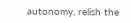autonomy, relish the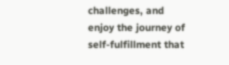challenges, and enjoy the journey of self-fulfillment that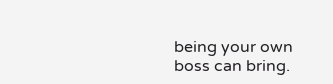being your own boss can bring.